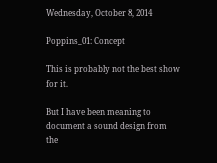Wednesday, October 8, 2014

Poppins_01: Concept

This is probably not the best show for it.

But I have been meaning to document a sound design from the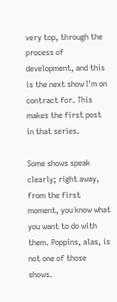very top, through the process of development, and this is the next show I'm on contract for. This makes the first post in that series.

Some shows speak clearly; right away, from the first moment, you know what you want to do with them. Poppins, alas, is not one of those shows.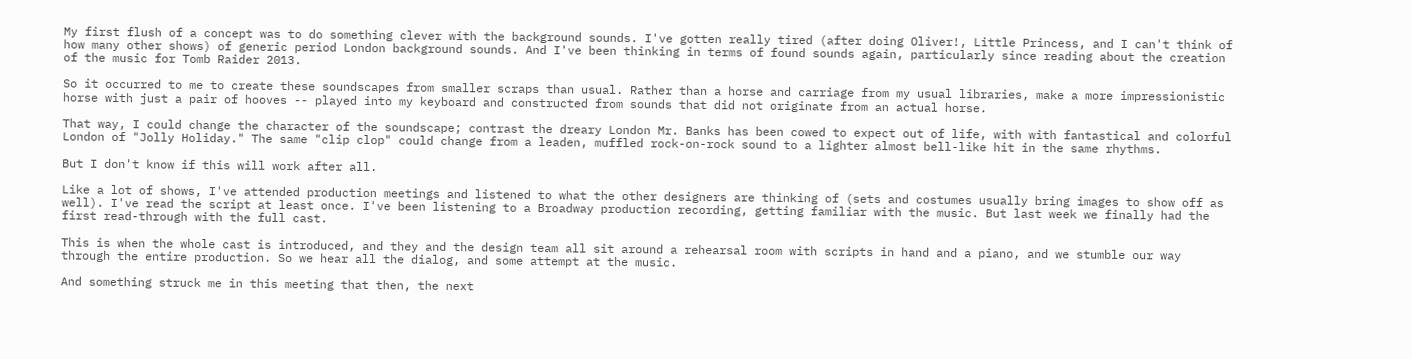My first flush of a concept was to do something clever with the background sounds. I've gotten really tired (after doing Oliver!, Little Princess, and I can't think of how many other shows) of generic period London background sounds. And I've been thinking in terms of found sounds again, particularly since reading about the creation of the music for Tomb Raider 2013.

So it occurred to me to create these soundscapes from smaller scraps than usual. Rather than a horse and carriage from my usual libraries, make a more impressionistic horse with just a pair of hooves -- played into my keyboard and constructed from sounds that did not originate from an actual horse.

That way, I could change the character of the soundscape; contrast the dreary London Mr. Banks has been cowed to expect out of life, with with fantastical and colorful London of "Jolly Holiday." The same "clip clop" could change from a leaden, muffled rock-on-rock sound to a lighter almost bell-like hit in the same rhythms.

But I don't know if this will work after all.

Like a lot of shows, I've attended production meetings and listened to what the other designers are thinking of (sets and costumes usually bring images to show off as well). I've read the script at least once. I've been listening to a Broadway production recording, getting familiar with the music. But last week we finally had the first read-through with the full cast.

This is when the whole cast is introduced, and they and the design team all sit around a rehearsal room with scripts in hand and a piano, and we stumble our way through the entire production. So we hear all the dialog, and some attempt at the music.

And something struck me in this meeting that then, the next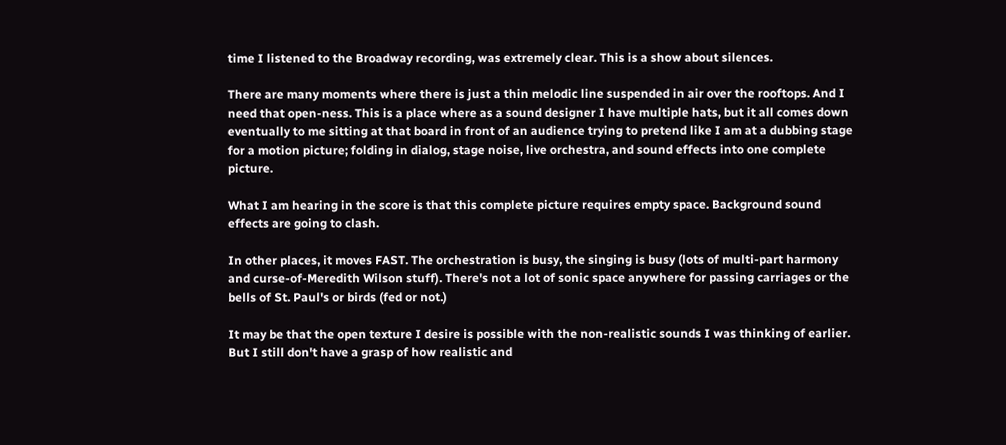time I listened to the Broadway recording, was extremely clear. This is a show about silences.

There are many moments where there is just a thin melodic line suspended in air over the rooftops. And I need that open-ness. This is a place where as a sound designer I have multiple hats, but it all comes down eventually to me sitting at that board in front of an audience trying to pretend like I am at a dubbing stage for a motion picture; folding in dialog, stage noise, live orchestra, and sound effects into one complete picture.

What I am hearing in the score is that this complete picture requires empty space. Background sound effects are going to clash.

In other places, it moves FAST. The orchestration is busy, the singing is busy (lots of multi-part harmony and curse-of-Meredith Wilson stuff). There's not a lot of sonic space anywhere for passing carriages or the bells of St. Paul's or birds (fed or not.)

It may be that the open texture I desire is possible with the non-realistic sounds I was thinking of earlier. But I still don't have a grasp of how realistic and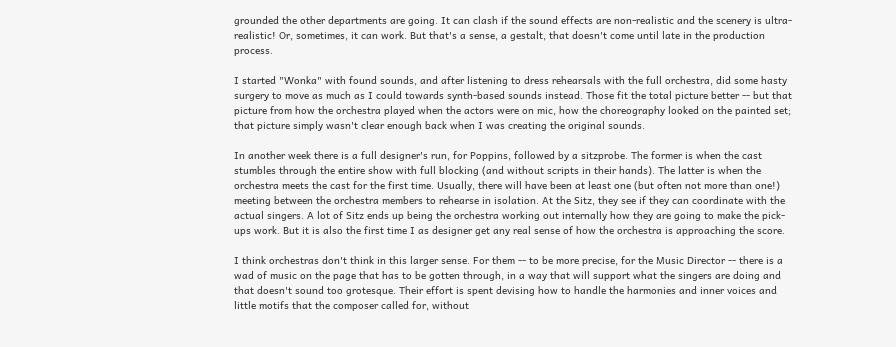grounded the other departments are going. It can clash if the sound effects are non-realistic and the scenery is ultra-realistic! Or, sometimes, it can work. But that's a sense, a gestalt, that doesn't come until late in the production process.

I started "Wonka" with found sounds, and after listening to dress rehearsals with the full orchestra, did some hasty surgery to move as much as I could towards synth-based sounds instead. Those fit the total picture better -- but that picture from how the orchestra played when the actors were on mic, how the choreography looked on the painted set; that picture simply wasn't clear enough back when I was creating the original sounds.

In another week there is a full designer's run, for Poppins, followed by a sitzprobe. The former is when the cast stumbles through the entire show with full blocking (and without scripts in their hands). The latter is when the orchestra meets the cast for the first time. Usually, there will have been at least one (but often not more than one!) meeting between the orchestra members to rehearse in isolation. At the Sitz, they see if they can coordinate with the actual singers. A lot of Sitz ends up being the orchestra working out internally how they are going to make the pick-ups work. But it is also the first time I as designer get any real sense of how the orchestra is approaching the score.

I think orchestras don't think in this larger sense. For them -- to be more precise, for the Music Director -- there is a wad of music on the page that has to be gotten through, in a way that will support what the singers are doing and that doesn't sound too grotesque. Their effort is spent devising how to handle the harmonies and inner voices and little motifs that the composer called for, without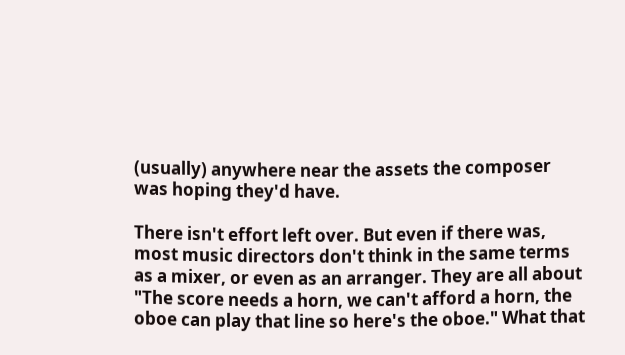(usually) anywhere near the assets the composer was hoping they'd have.

There isn't effort left over. But even if there was, most music directors don't think in the same terms as a mixer, or even as an arranger. They are all about "The score needs a horn, we can't afford a horn, the oboe can play that line so here's the oboe." What that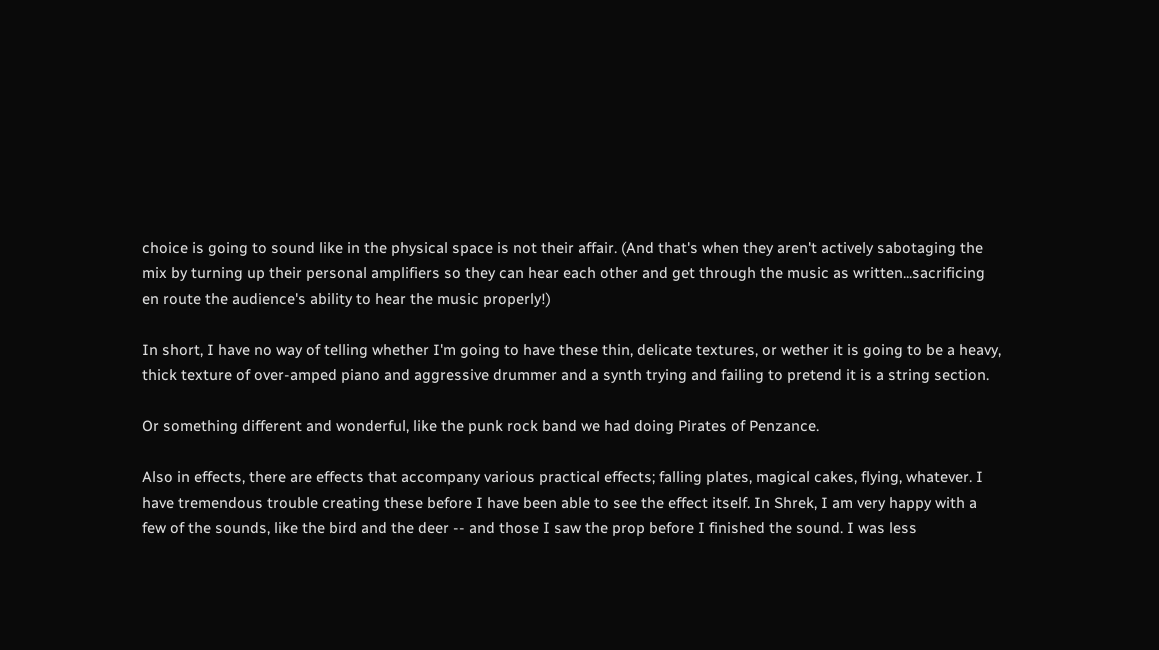choice is going to sound like in the physical space is not their affair. (And that's when they aren't actively sabotaging the mix by turning up their personal amplifiers so they can hear each other and get through the music as written...sacrificing en route the audience's ability to hear the music properly!)

In short, I have no way of telling whether I'm going to have these thin, delicate textures, or wether it is going to be a heavy, thick texture of over-amped piano and aggressive drummer and a synth trying and failing to pretend it is a string section.

Or something different and wonderful, like the punk rock band we had doing Pirates of Penzance.

Also in effects, there are effects that accompany various practical effects; falling plates, magical cakes, flying, whatever. I have tremendous trouble creating these before I have been able to see the effect itself. In Shrek, I am very happy with a few of the sounds, like the bird and the deer -- and those I saw the prop before I finished the sound. I was less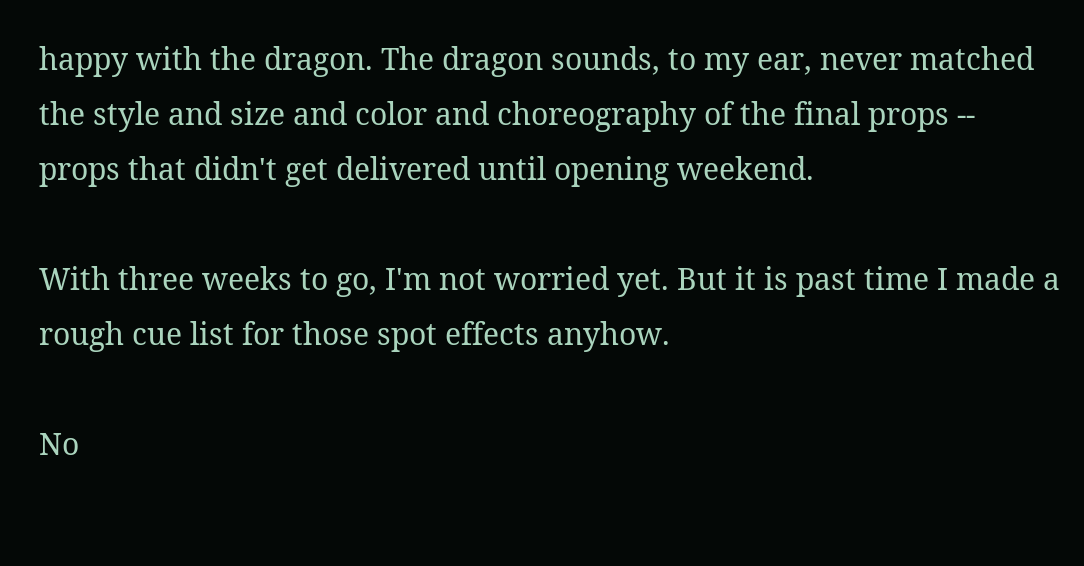happy with the dragon. The dragon sounds, to my ear, never matched the style and size and color and choreography of the final props -- props that didn't get delivered until opening weekend.

With three weeks to go, I'm not worried yet. But it is past time I made a rough cue list for those spot effects anyhow.

No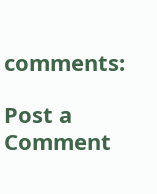comments:

Post a Comment